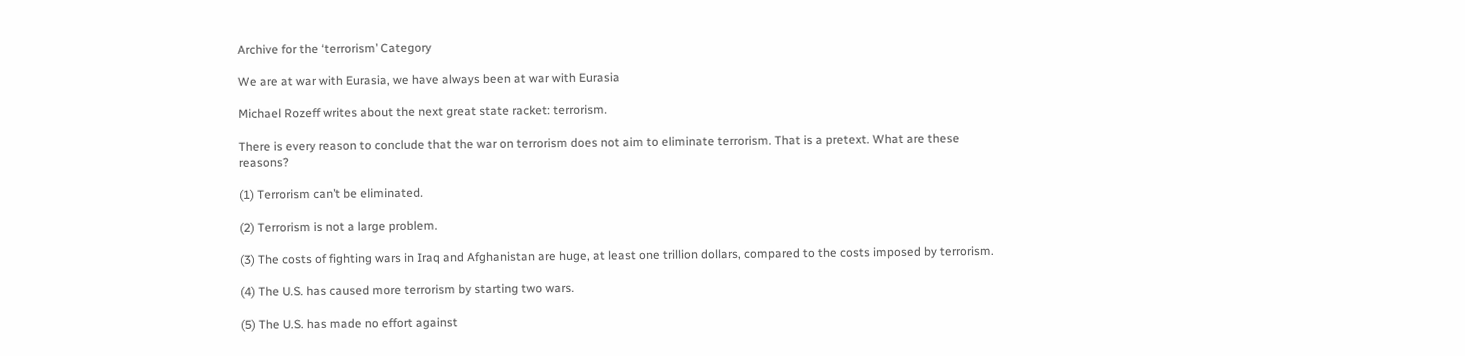Archive for the ‘terrorism’ Category

We are at war with Eurasia, we have always been at war with Eurasia

Michael Rozeff writes about the next great state racket: terrorism.

There is every reason to conclude that the war on terrorism does not aim to eliminate terrorism. That is a pretext. What are these reasons?

(1) Terrorism can’t be eliminated.

(2) Terrorism is not a large problem.

(3) The costs of fighting wars in Iraq and Afghanistan are huge, at least one trillion dollars, compared to the costs imposed by terrorism.

(4) The U.S. has caused more terrorism by starting two wars.

(5) The U.S. has made no effort against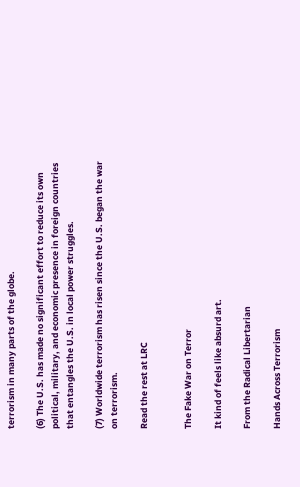terrorism in many parts of the globe.

(6) The U.S. has made no significant effort to reduce its own political, military, and economic presence in foreign countries that entangles the U.S. in local power struggles.

(7) Worldwide terrorism has risen since the U.S. began the war on terrorism.

Read the rest at LRC


The Fake War on Terror

It kind of feels like absurd art.

From the Radical Libertarian

Hands Across Terrorism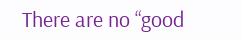There are no “good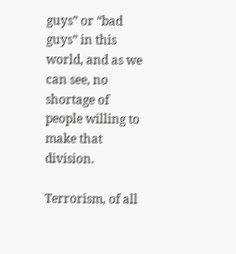guys” or “bad guys” in this world, and as we can see, no shortage of people willing to make that division.

Terrorism, of all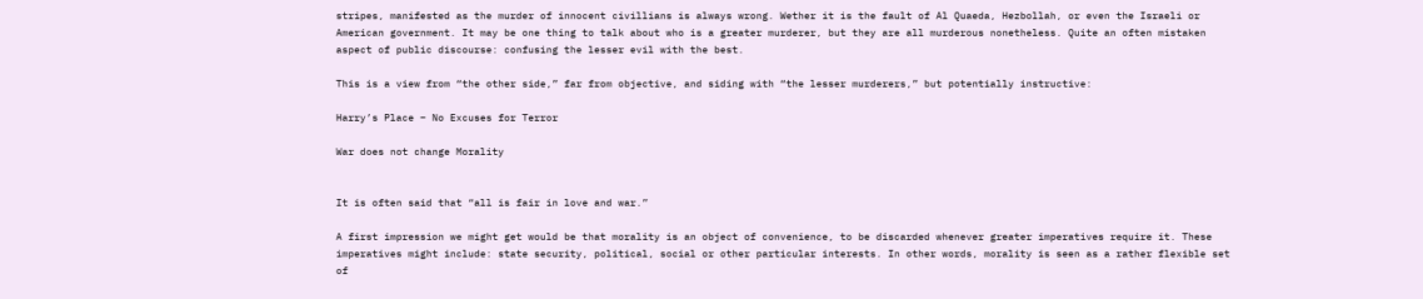stripes, manifested as the murder of innocent civillians is always wrong. Wether it is the fault of Al Quaeda, Hezbollah, or even the Israeli or American government. It may be one thing to talk about who is a greater murderer, but they are all murderous nonetheless. Quite an often mistaken aspect of public discourse: confusing the lesser evil with the best.

This is a view from “the other side,” far from objective, and siding with “the lesser murderers,” but potentially instructive:

Harry’s Place – No Excuses for Terror

War does not change Morality


It is often said that “all is fair in love and war.”

A first impression we might get would be that morality is an object of convenience, to be discarded whenever greater imperatives require it. These imperatives might include: state security, political, social or other particular interests. In other words, morality is seen as a rather flexible set of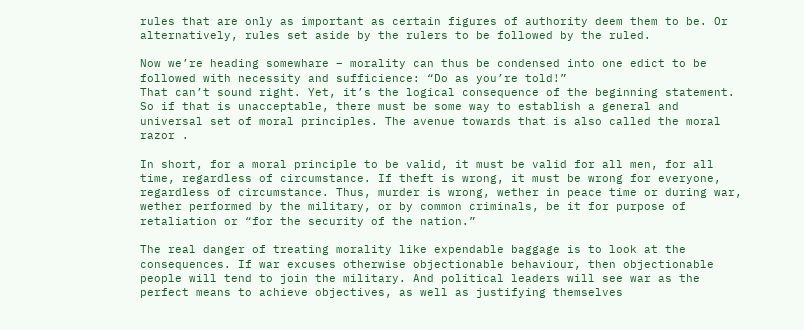rules that are only as important as certain figures of authority deem them to be. Or alternatively, rules set aside by the rulers to be followed by the ruled.

Now we’re heading somewhare – morality can thus be condensed into one edict to be followed with necessity and sufficience: “Do as you’re told!”
That can’t sound right. Yet, it’s the logical consequence of the beginning statement. So if that is unacceptable, there must be some way to establish a general and universal set of moral principles. The avenue towards that is also called the moral razor .

In short, for a moral principle to be valid, it must be valid for all men, for all time, regardless of circumstance. If theft is wrong, it must be wrong for everyone, regardless of circumstance. Thus, murder is wrong, wether in peace time or during war, wether performed by the military, or by common criminals, be it for purpose of retaliation or “for the security of the nation.”

The real danger of treating morality like expendable baggage is to look at the consequences. If war excuses otherwise objectionable behaviour, then objectionable people will tend to join the military. And political leaders will see war as the perfect means to achieve objectives, as well as justifying themselves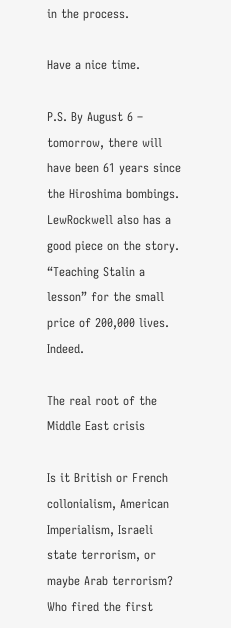in the process.

Have a nice time.

P.S. By August 6 – tomorrow, there will have been 61 years since the Hiroshima bombings. LewRockwell also has a good piece on the story. “Teaching Stalin a lesson” for the small price of 200,000 lives. Indeed.

The real root of the Middle East crisis

Is it British or French collonialism, American Imperialism, Israeli state terrorism, or maybe Arab terrorism? Who fired the first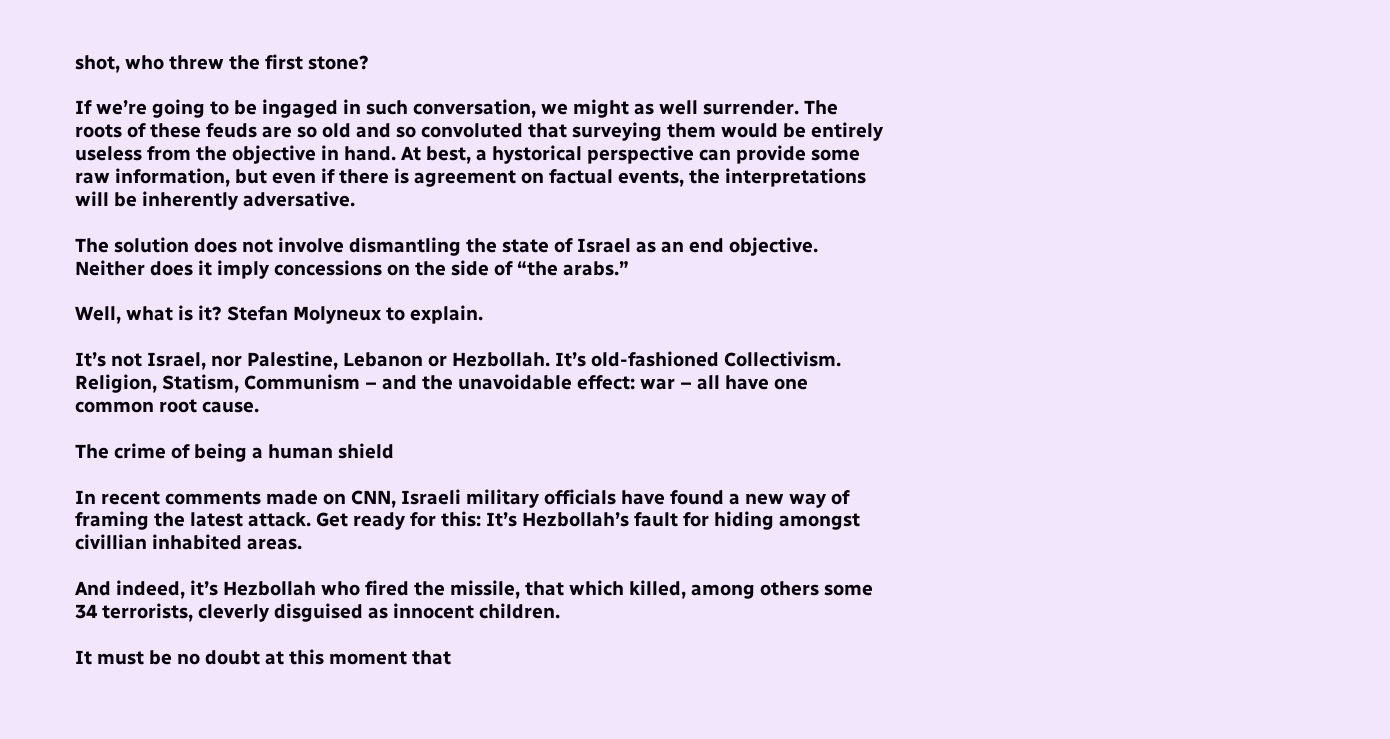shot, who threw the first stone?

If we’re going to be ingaged in such conversation, we might as well surrender. The roots of these feuds are so old and so convoluted that surveying them would be entirely useless from the objective in hand. At best, a hystorical perspective can provide some raw information, but even if there is agreement on factual events, the interpretations will be inherently adversative.

The solution does not involve dismantling the state of Israel as an end objective. Neither does it imply concessions on the side of “the arabs.”

Well, what is it? Stefan Molyneux to explain.

It’s not Israel, nor Palestine, Lebanon or Hezbollah. It’s old-fashioned Collectivism. Religion, Statism, Communism – and the unavoidable effect: war – all have one common root cause.

The crime of being a human shield

In recent comments made on CNN, Israeli military officials have found a new way of framing the latest attack. Get ready for this: It’s Hezbollah’s fault for hiding amongst civillian inhabited areas.

And indeed, it’s Hezbollah who fired the missile, that which killed, among others some 34 terrorists, cleverly disguised as innocent children.

It must be no doubt at this moment that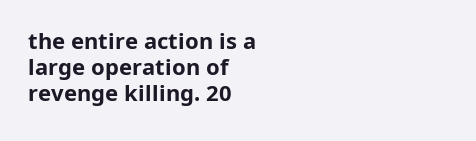the entire action is a large operation of revenge killing. 20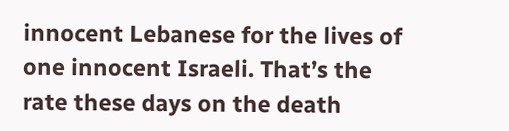innocent Lebanese for the lives of one innocent Israeli. That’s the rate these days on the death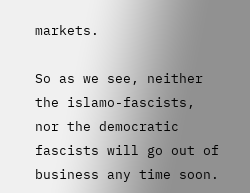markets.

So as we see, neither the islamo-fascists, nor the democratic fascists will go out of business any time soon.